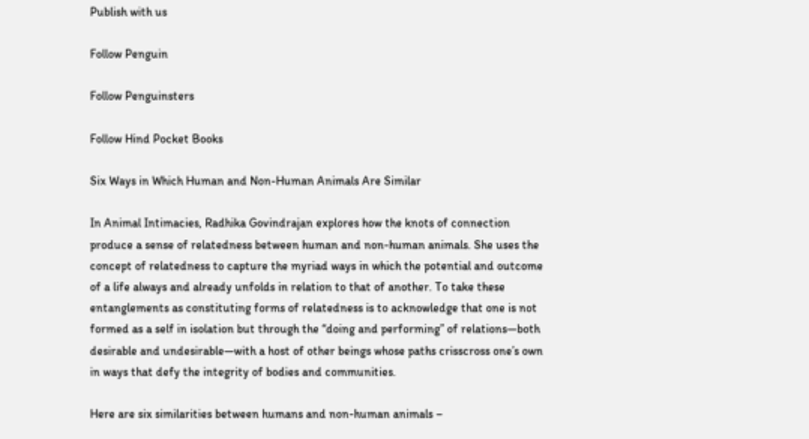Publish with us

Follow Penguin

Follow Penguinsters

Follow Hind Pocket Books

Six Ways in Which Human and Non-Human Animals Are Similar

In Animal Intimacies, Radhika Govindrajan explores how the knots of connection produce a sense of relatedness between human and non-human animals. She uses the concept of relatedness to capture the myriad ways in which the potential and outcome of a life always and already unfolds in relation to that of another. To take these entanglements as constituting forms of relatedness is to acknowledge that one is not formed as a self in isolation but through the “doing and performing” of relations—both desirable and undesirable—with a host of other beings whose paths crisscross one’s own in ways that defy the integrity of bodies and communities.

Here are six similarities between humans and non-human animals –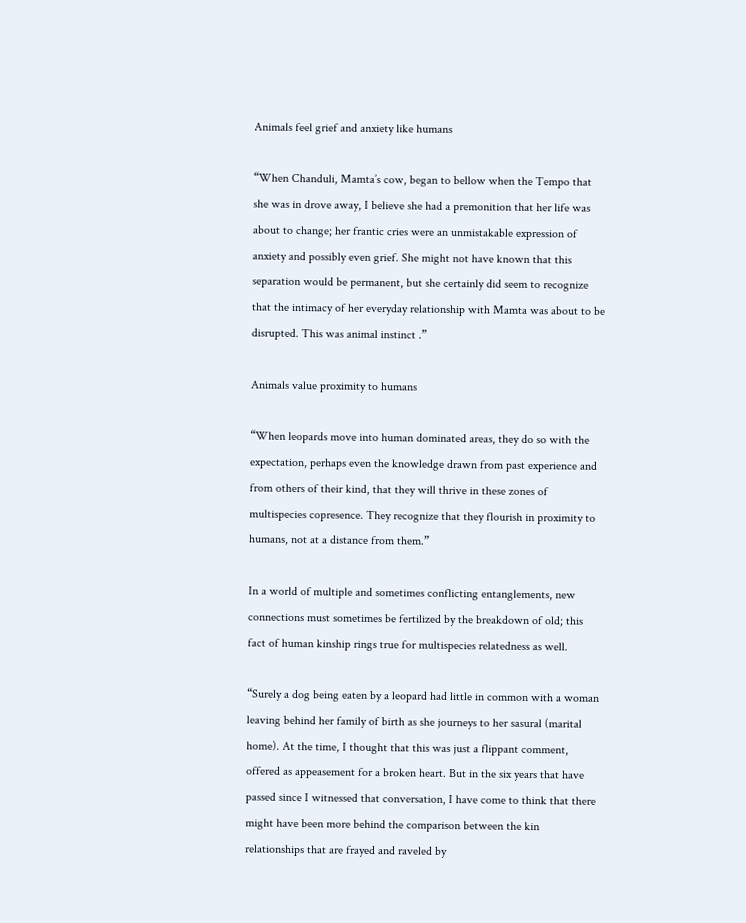Animals feel grief and anxiety like humans

“When Chanduli, Mamta’s cow, began to bellow when the Tempo that she was in drove away, I believe she had a premonition that her life was about to change; her frantic cries were an unmistakable expression of anxiety and possibly even grief. She might not have known that this separation would be permanent, but she certainly did seem to recognize that the intimacy of her everyday relationship with Mamta was about to be disrupted. This was animal instinct .”

Animals value proximity to humans

“When leopards move into human dominated areas, they do so with the expectation, perhaps even the knowledge drawn from past experience and from others of their kind, that they will thrive in these zones of multispecies copresence. They recognize that they flourish in proximity to humans, not at a distance from them.”

In a world of multiple and sometimes conflicting entanglements, new connections must sometimes be fertilized by the breakdown of old; this fact of human kinship rings true for multispecies relatedness as well.

“Surely a dog being eaten by a leopard had little in common with a woman leaving behind her family of birth as she journeys to her sasural (marital home). At the time, I thought that this was just a flippant comment, offered as appeasement for a broken heart. But in the six years that have passed since I witnessed that conversation, I have come to think that there might have been more behind the comparison between the kin relationships that are frayed and raveled by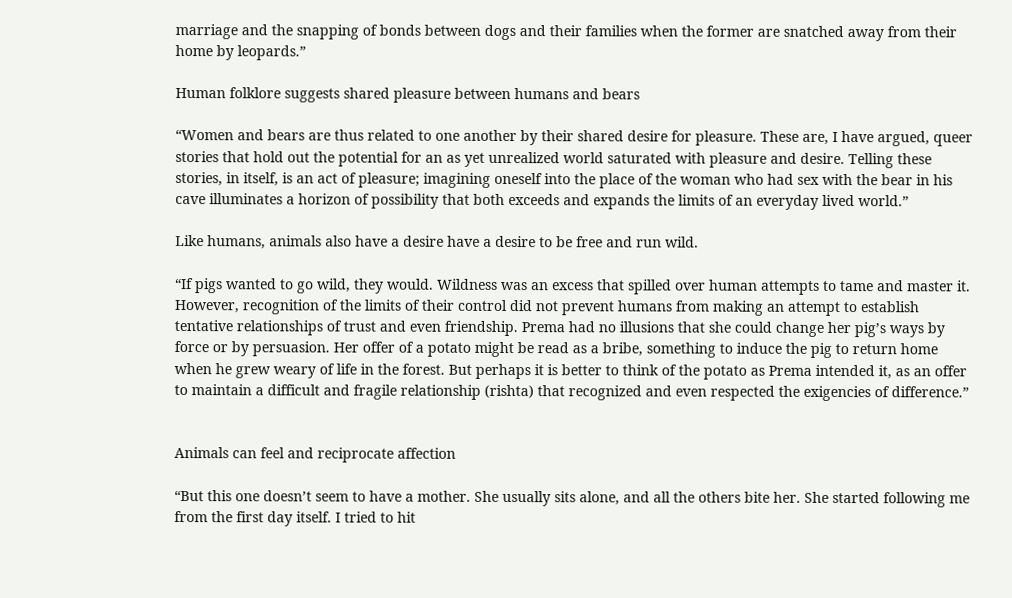marriage and the snapping of bonds between dogs and their families when the former are snatched away from their home by leopards.”

Human folklore suggests shared pleasure between humans and bears

“Women and bears are thus related to one another by their shared desire for pleasure. These are, I have argued, queer stories that hold out the potential for an as yet unrealized world saturated with pleasure and desire. Telling these stories, in itself, is an act of pleasure; imagining oneself into the place of the woman who had sex with the bear in his cave illuminates a horizon of possibility that both exceeds and expands the limits of an everyday lived world.”

Like humans, animals also have a desire have a desire to be free and run wild.

“If pigs wanted to go wild, they would. Wildness was an excess that spilled over human attempts to tame and master it. However, recognition of the limits of their control did not prevent humans from making an attempt to establish tentative relationships of trust and even friendship. Prema had no illusions that she could change her pig’s ways by force or by persuasion. Her offer of a potato might be read as a bribe, something to induce the pig to return home when he grew weary of life in the forest. But perhaps it is better to think of the potato as Prema intended it, as an offer to maintain a difficult and fragile relationship (rishta) that recognized and even respected the exigencies of difference.”


Animals can feel and reciprocate affection

“But this one doesn’t seem to have a mother. She usually sits alone, and all the others bite her. She started following me from the first day itself. I tried to hit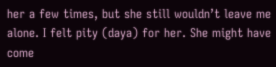her a few times, but she still wouldn’t leave me alone. I felt pity (daya) for her. She might have come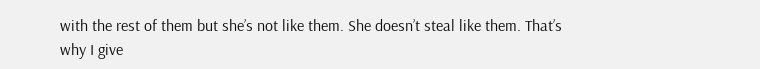with the rest of them but she’s not like them. She doesn’t steal like them. That’s why I give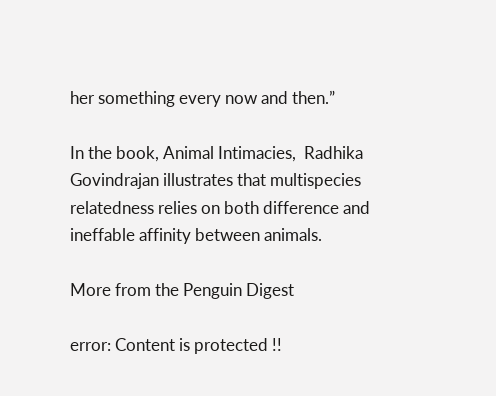her something every now and then.”

In the book, Animal Intimacies,  Radhika Govindrajan illustrates that multispecies relatedness relies on both difference and ineffable affinity between animals.

More from the Penguin Digest

error: Content is protected !!